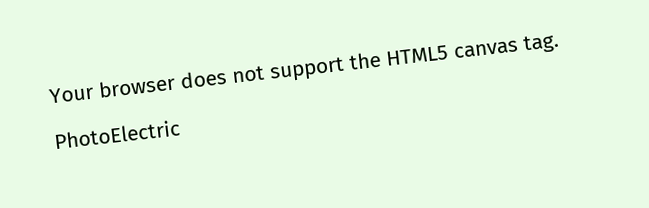Your browser does not support the HTML5 canvas tag.

PhotoElectric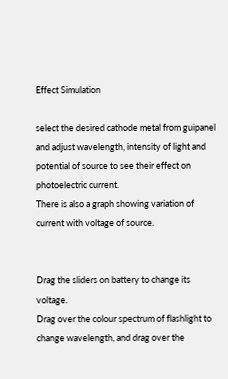Effect Simulation

select the desired cathode metal from guipanel and adjust wavelength, intensity of light and potential of source to see their effect on photoelectric current.
There is also a graph showing variation of current with voltage of source.


Drag the sliders on battery to change its voltage.
Drag over the colour spectrum of flashlight to change wavelength, and drag over the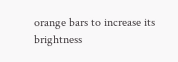orange bars to increase its brightness